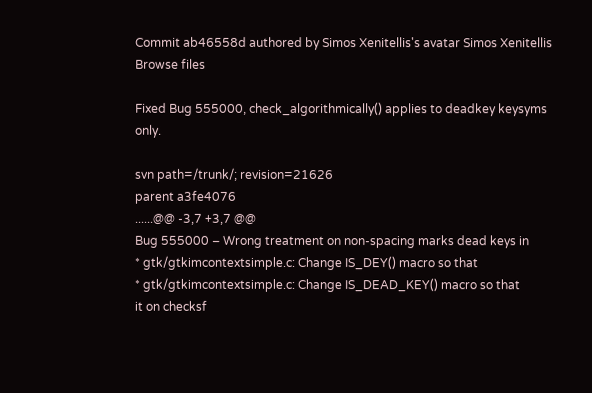Commit ab46558d authored by Simos Xenitellis's avatar Simos Xenitellis
Browse files

Fixed Bug 555000, check_algorithmically() applies to deadkey keysyms only.

svn path=/trunk/; revision=21626
parent a3fe4076
......@@ -3,7 +3,7 @@
Bug 555000 – Wrong treatment on non-spacing marks dead keys in
* gtk/gtkimcontextsimple.c: Change IS_DEY() macro so that
* gtk/gtkimcontextsimple.c: Change IS_DEAD_KEY() macro so that
it on checksf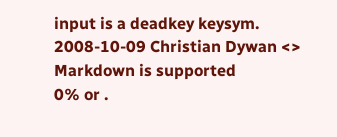input is a deadkey keysym.
2008-10-09 Christian Dywan <>
Markdown is supported
0% or .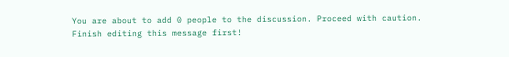You are about to add 0 people to the discussion. Proceed with caution.
Finish editing this message first!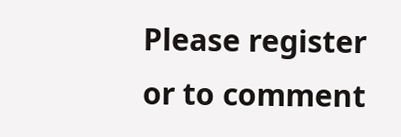Please register or to comment